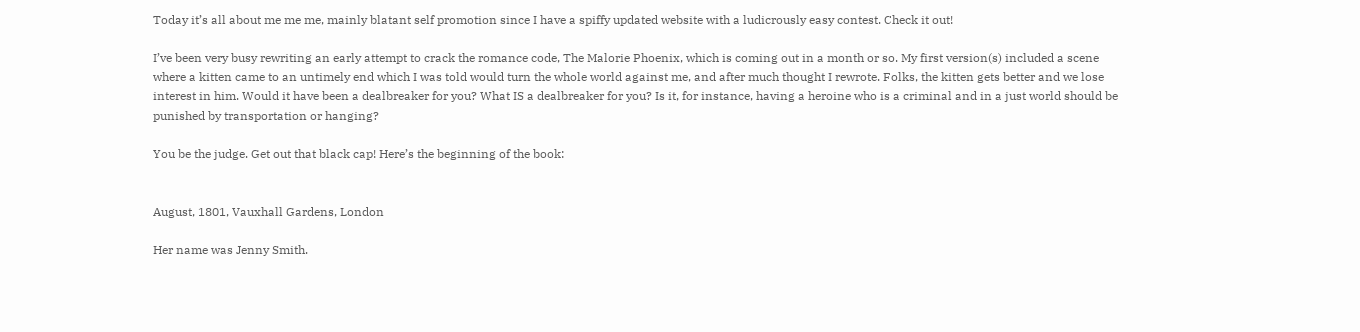Today it’s all about me me me, mainly blatant self promotion since I have a spiffy updated website with a ludicrously easy contest. Check it out!

I’ve been very busy rewriting an early attempt to crack the romance code, The Malorie Phoenix, which is coming out in a month or so. My first version(s) included a scene where a kitten came to an untimely end which I was told would turn the whole world against me, and after much thought I rewrote. Folks, the kitten gets better and we lose interest in him. Would it have been a dealbreaker for you? What IS a dealbreaker for you? Is it, for instance, having a heroine who is a criminal and in a just world should be punished by transportation or hanging?

You be the judge. Get out that black cap! Here’s the beginning of the book:


August, 1801, Vauxhall Gardens, London

Her name was Jenny Smith.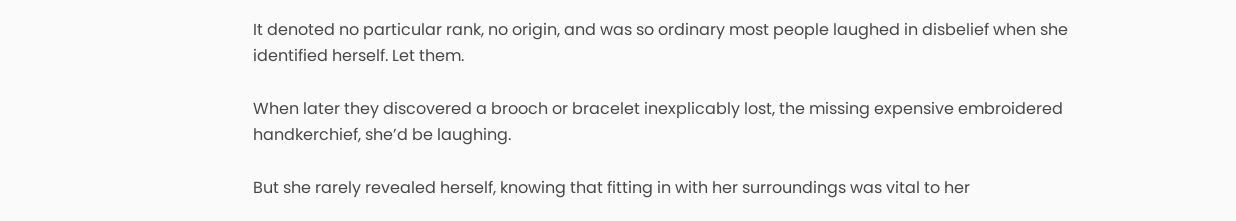It denoted no particular rank, no origin, and was so ordinary most people laughed in disbelief when she identified herself. Let them.

When later they discovered a brooch or bracelet inexplicably lost, the missing expensive embroidered handkerchief, she’d be laughing.

But she rarely revealed herself, knowing that fitting in with her surroundings was vital to her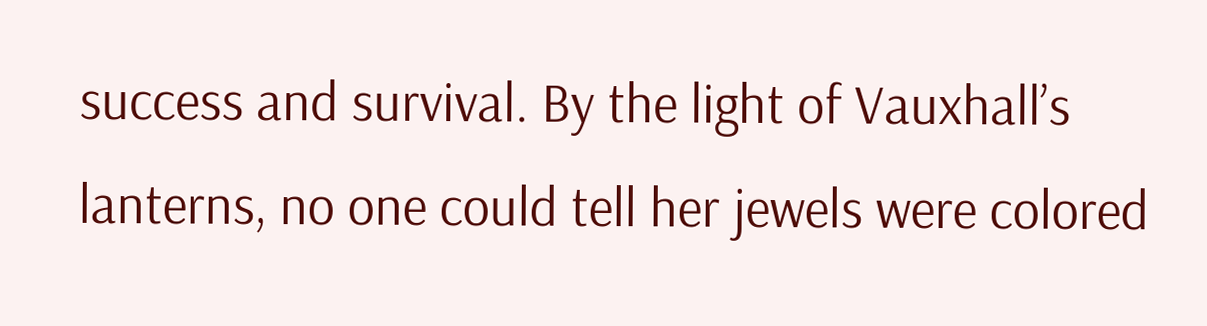success and survival. By the light of Vauxhall’s lanterns, no one could tell her jewels were colored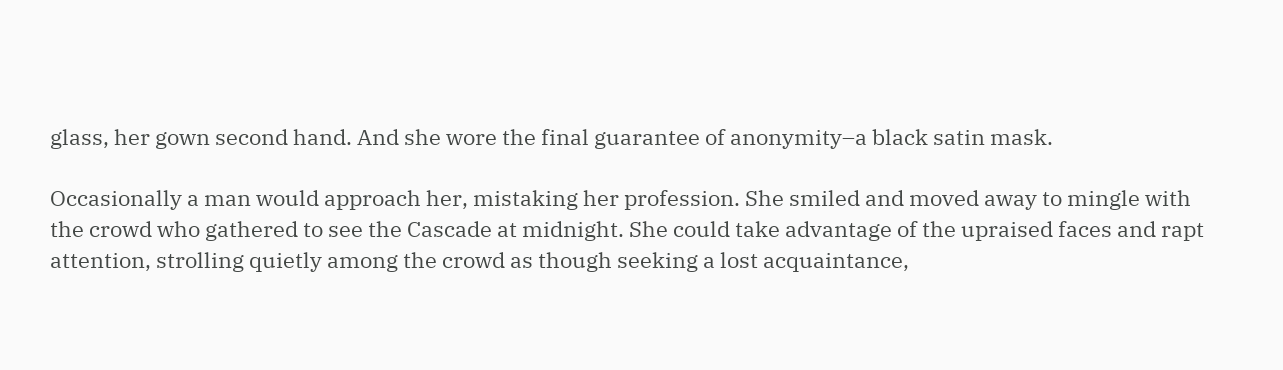glass, her gown second hand. And she wore the final guarantee of anonymity–a black satin mask.

Occasionally a man would approach her, mistaking her profession. She smiled and moved away to mingle with the crowd who gathered to see the Cascade at midnight. She could take advantage of the upraised faces and rapt attention, strolling quietly among the crowd as though seeking a lost acquaintance,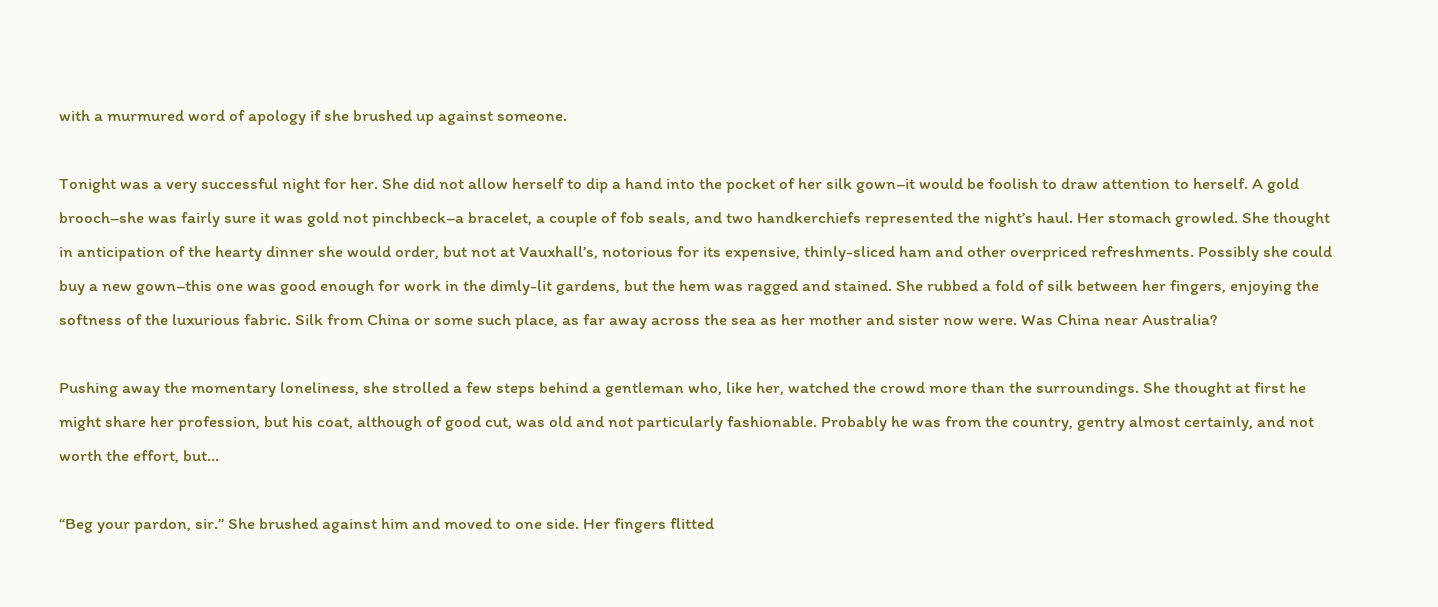with a murmured word of apology if she brushed up against someone.

Tonight was a very successful night for her. She did not allow herself to dip a hand into the pocket of her silk gown–it would be foolish to draw attention to herself. A gold brooch–she was fairly sure it was gold not pinchbeck–a bracelet, a couple of fob seals, and two handkerchiefs represented the night’s haul. Her stomach growled. She thought in anticipation of the hearty dinner she would order, but not at Vauxhall’s, notorious for its expensive, thinly-sliced ham and other overpriced refreshments. Possibly she could buy a new gown–this one was good enough for work in the dimly-lit gardens, but the hem was ragged and stained. She rubbed a fold of silk between her fingers, enjoying the softness of the luxurious fabric. Silk from China or some such place, as far away across the sea as her mother and sister now were. Was China near Australia?

Pushing away the momentary loneliness, she strolled a few steps behind a gentleman who, like her, watched the crowd more than the surroundings. She thought at first he might share her profession, but his coat, although of good cut, was old and not particularly fashionable. Probably he was from the country, gentry almost certainly, and not worth the effort, but…

“Beg your pardon, sir.” She brushed against him and moved to one side. Her fingers flitted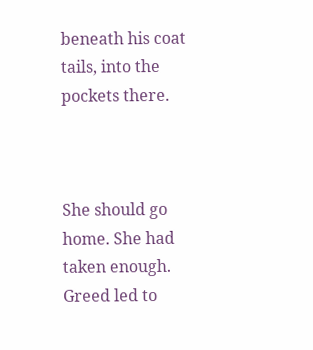beneath his coat tails, into the pockets there.



She should go home. She had taken enough. Greed led to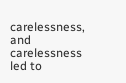carelessness, and carelessness led to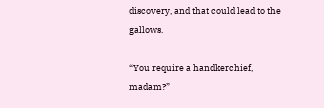discovery, and that could lead to the gallows.

“You require a handkerchief, madam?”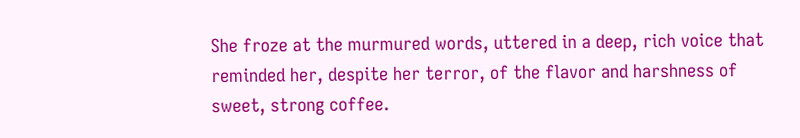She froze at the murmured words, uttered in a deep, rich voice that reminded her, despite her terror, of the flavor and harshness of sweet, strong coffee.